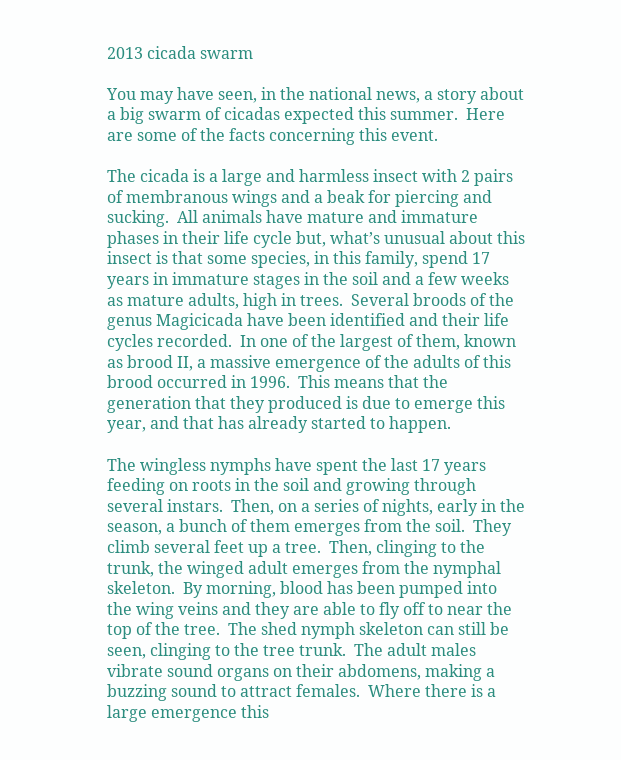2013 cicada swarm

You may have seen, in the national news, a story about a big swarm of cicadas expected this summer.  Here are some of the facts concerning this event.

The cicada is a large and harmless insect with 2 pairs of membranous wings and a beak for piercing and sucking.  All animals have mature and immature phases in their life cycle but, what’s unusual about this insect is that some species, in this family, spend 17 years in immature stages in the soil and a few weeks as mature adults, high in trees.  Several broods of the genus Magicicada have been identified and their life cycles recorded.  In one of the largest of them, known as brood II, a massive emergence of the adults of this brood occurred in 1996.  This means that the generation that they produced is due to emerge this year, and that has already started to happen.

The wingless nymphs have spent the last 17 years feeding on roots in the soil and growing through several instars.  Then, on a series of nights, early in the season, a bunch of them emerges from the soil.  They climb several feet up a tree.  Then, clinging to the trunk, the winged adult emerges from the nymphal skeleton.  By morning, blood has been pumped into the wing veins and they are able to fly off to near the top of the tree.  The shed nymph skeleton can still be seen, clinging to the tree trunk.  The adult males vibrate sound organs on their abdomens, making a buzzing sound to attract females.  Where there is a large emergence this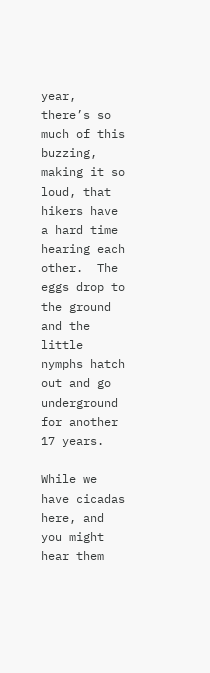year, there’s so much of this buzzing, making it so loud, that hikers have a hard time hearing each other.  The eggs drop to the ground and the little nymphs hatch out and go underground for another 17 years.

While we have cicadas here, and you might hear them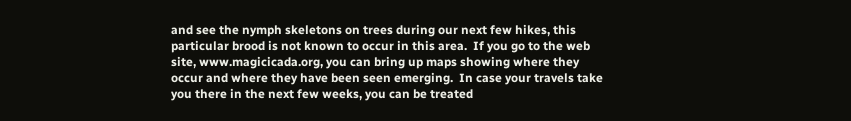and see the nymph skeletons on trees during our next few hikes, this particular brood is not known to occur in this area.  If you go to the web site, www.magicicada.org, you can bring up maps showing where they occur and where they have been seen emerging.  In case your travels take you there in the next few weeks, you can be treated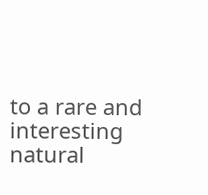to a rare and interesting natural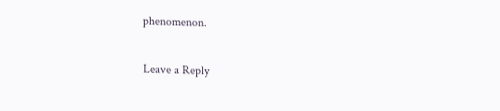phenomenon.

Leave a Reply